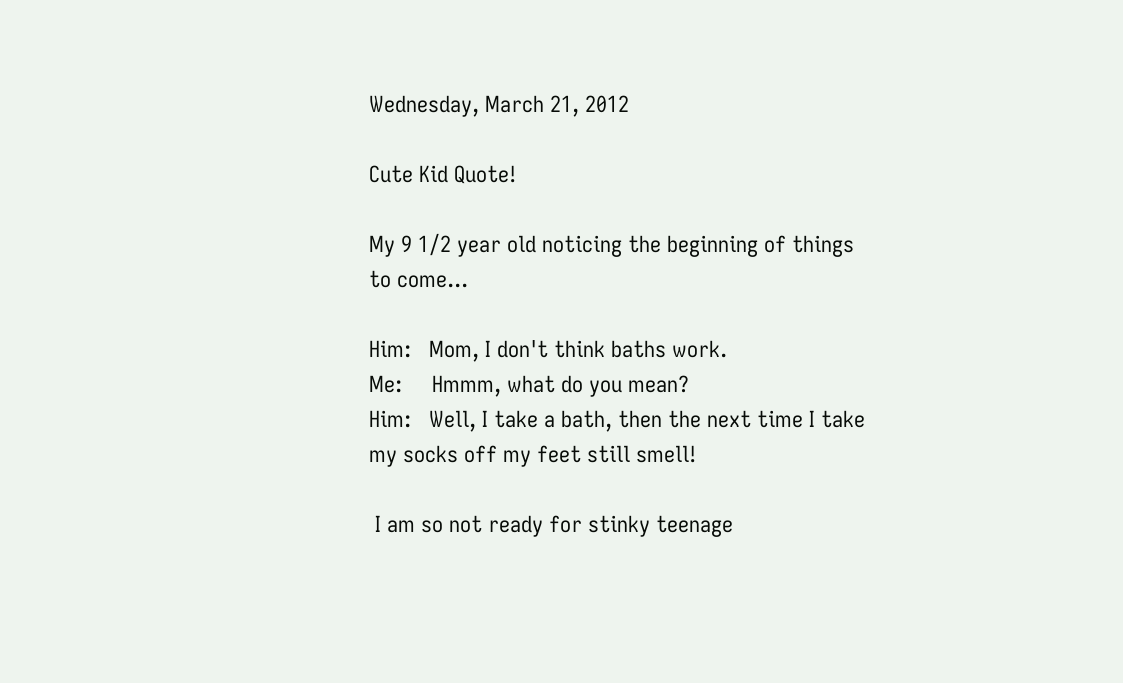Wednesday, March 21, 2012

Cute Kid Quote!

My 9 1/2 year old noticing the beginning of things to come...

Him:   Mom, I don't think baths work.
Me:     Hmmm, what do you mean?
Him:   Well, I take a bath, then the next time I take my socks off my feet still smell!

 I am so not ready for stinky teenage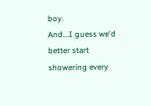boy.
And...I guess we'd better start showering every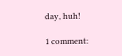day, huh!

1 comment: